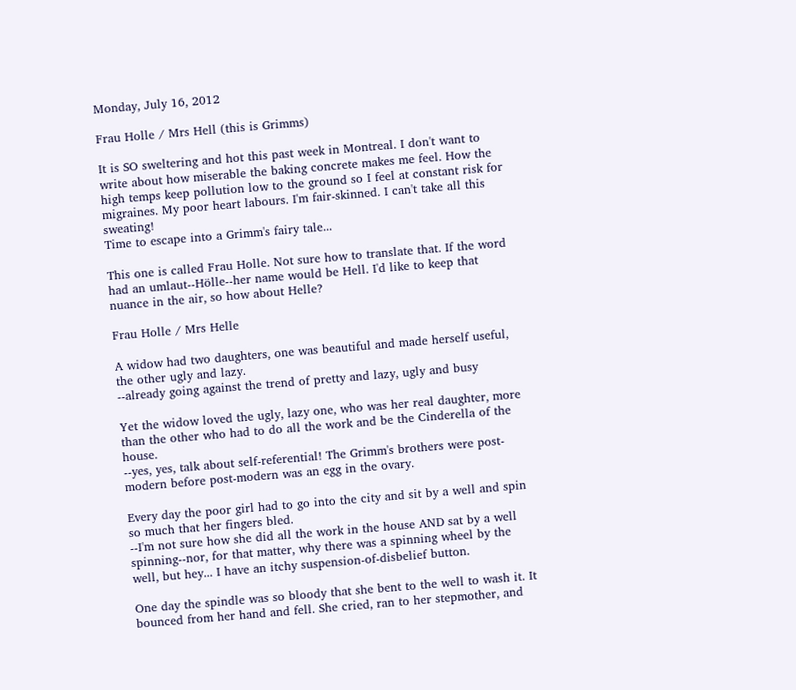Monday, July 16, 2012

Frau Holle / Mrs Hell (this is Grimms)

It is SO sweltering and hot this past week in Montreal. I don't want to write about how miserable the baking concrete makes me feel. How the high temps keep pollution low to the ground so I feel at constant risk for migraines. My poor heart labours. I'm fair-skinned. I can't take all this sweating!
Time to escape into a Grimm's fairy tale...

This one is called Frau Holle. Not sure how to translate that. If the word had an umlaut--Hölle--her name would be Hell. I'd like to keep that nuance in the air, so how about Helle?

Frau Holle / Mrs Helle

A widow had two daughters, one was beautiful and made herself useful, the other ugly and lazy.
--already going against the trend of pretty and lazy, ugly and busy

Yet the widow loved the ugly, lazy one, who was her real daughter, more than the other who had to do all the work and be the Cinderella of the house.
--yes, yes, talk about self-referential! The Grimm's brothers were post-modern before post-modern was an egg in the ovary.

Every day the poor girl had to go into the city and sit by a well and spin so much that her fingers bled.
--I'm not sure how she did all the work in the house AND sat by a well spinning--nor, for that matter, why there was a spinning wheel by the well, but hey... I have an itchy suspension-of-disbelief button.

One day the spindle was so bloody that she bent to the well to wash it. It bounced from her hand and fell. She cried, ran to her stepmother, and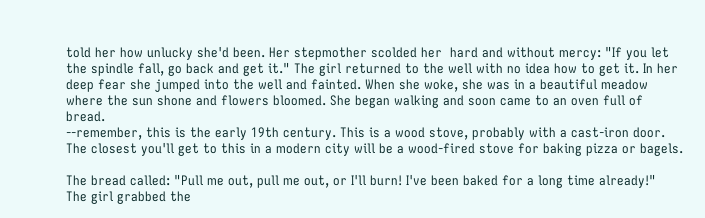told her how unlucky she'd been. Her stepmother scolded her  hard and without mercy: "If you let the spindle fall, go back and get it." The girl returned to the well with no idea how to get it. In her deep fear she jumped into the well and fainted. When she woke, she was in a beautiful meadow where the sun shone and flowers bloomed. She began walking and soon came to an oven full of bread.
--remember, this is the early 19th century. This is a wood stove, probably with a cast-iron door. The closest you'll get to this in a modern city will be a wood-fired stove for baking pizza or bagels.

The bread called: "Pull me out, pull me out, or I'll burn! I've been baked for a long time already!"
The girl grabbed the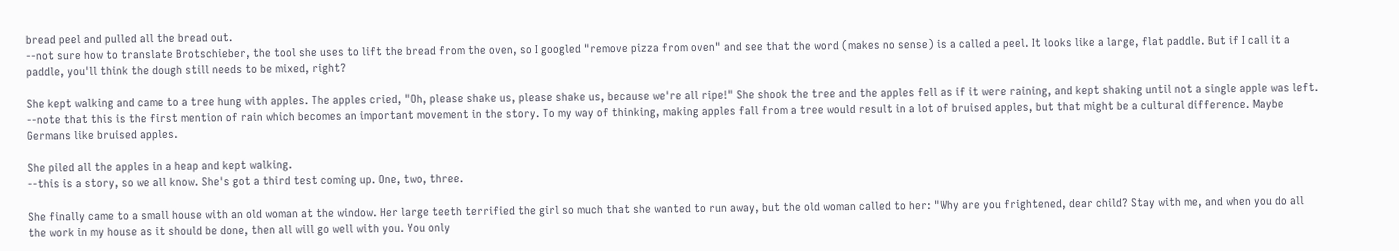bread peel and pulled all the bread out.
--not sure how to translate Brotschieber, the tool she uses to lift the bread from the oven, so I googled "remove pizza from oven" and see that the word (makes no sense) is a called a peel. It looks like a large, flat paddle. But if I call it a paddle, you'll think the dough still needs to be mixed, right?

She kept walking and came to a tree hung with apples. The apples cried, "Oh, please shake us, please shake us, because we're all ripe!" She shook the tree and the apples fell as if it were raining, and kept shaking until not a single apple was left.
--note that this is the first mention of rain which becomes an important movement in the story. To my way of thinking, making apples fall from a tree would result in a lot of bruised apples, but that might be a cultural difference. Maybe Germans like bruised apples.

She piled all the apples in a heap and kept walking.
--this is a story, so we all know. She's got a third test coming up. One, two, three.

She finally came to a small house with an old woman at the window. Her large teeth terrified the girl so much that she wanted to run away, but the old woman called to her: "Why are you frightened, dear child? Stay with me, and when you do all the work in my house as it should be done, then all will go well with you. You only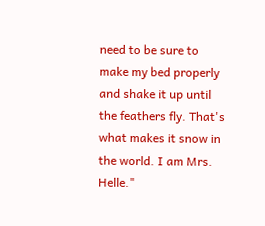need to be sure to make my bed properly and shake it up until the feathers fly. That's what makes it snow in the world. I am Mrs. Helle."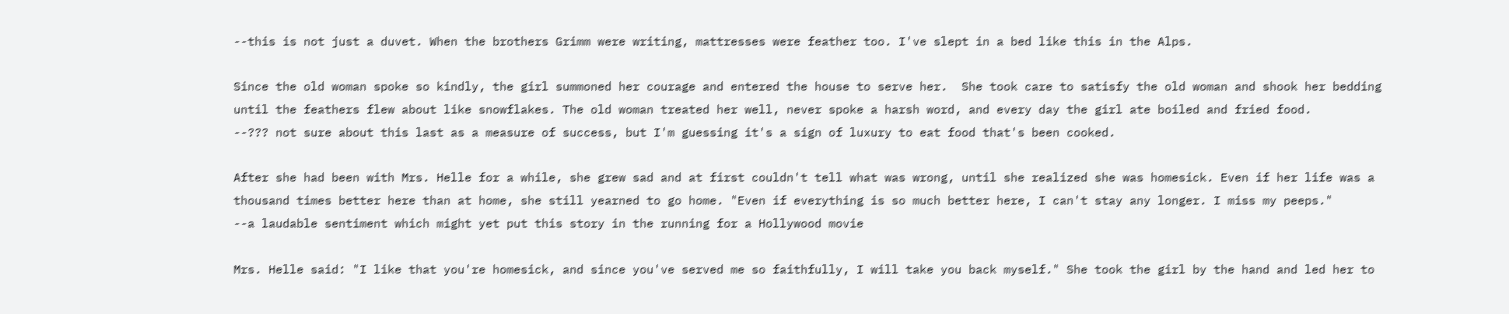--this is not just a duvet. When the brothers Grimm were writing, mattresses were feather too. I've slept in a bed like this in the Alps.

Since the old woman spoke so kindly, the girl summoned her courage and entered the house to serve her.  She took care to satisfy the old woman and shook her bedding until the feathers flew about like snowflakes. The old woman treated her well, never spoke a harsh word, and every day the girl ate boiled and fried food.
--??? not sure about this last as a measure of success, but I'm guessing it's a sign of luxury to eat food that's been cooked.

After she had been with Mrs. Helle for a while, she grew sad and at first couldn't tell what was wrong, until she realized she was homesick. Even if her life was a thousand times better here than at home, she still yearned to go home. "Even if everything is so much better here, I can't stay any longer. I miss my peeps."
--a laudable sentiment which might yet put this story in the running for a Hollywood movie

Mrs. Helle said: "I like that you're homesick, and since you've served me so faithfully, I will take you back myself." She took the girl by the hand and led her to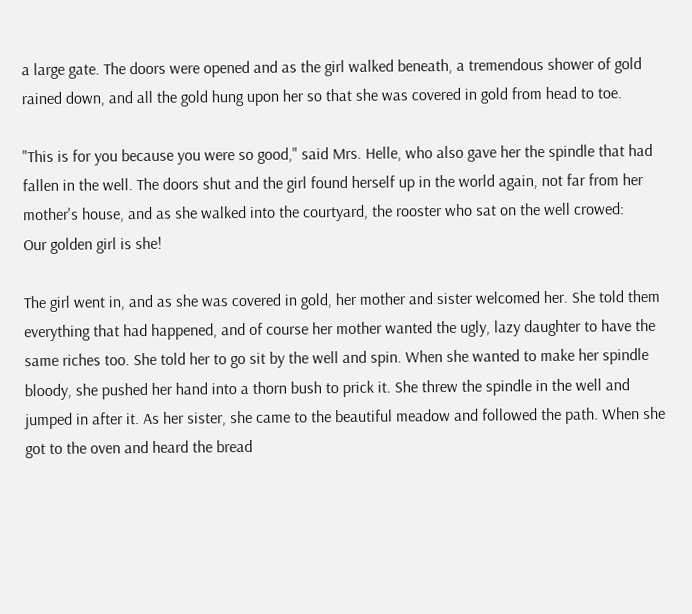a large gate. The doors were opened and as the girl walked beneath, a tremendous shower of gold rained down, and all the gold hung upon her so that she was covered in gold from head to toe.

"This is for you because you were so good," said Mrs. Helle, who also gave her the spindle that had fallen in the well. The doors shut and the girl found herself up in the world again, not far from her mother's house, and as she walked into the courtyard, the rooster who sat on the well crowed:
Our golden girl is she!

The girl went in, and as she was covered in gold, her mother and sister welcomed her. She told them everything that had happened, and of course her mother wanted the ugly, lazy daughter to have the same riches too. She told her to go sit by the well and spin. When she wanted to make her spindle bloody, she pushed her hand into a thorn bush to prick it. She threw the spindle in the well and jumped in after it. As her sister, she came to the beautiful meadow and followed the path. When she got to the oven and heard the bread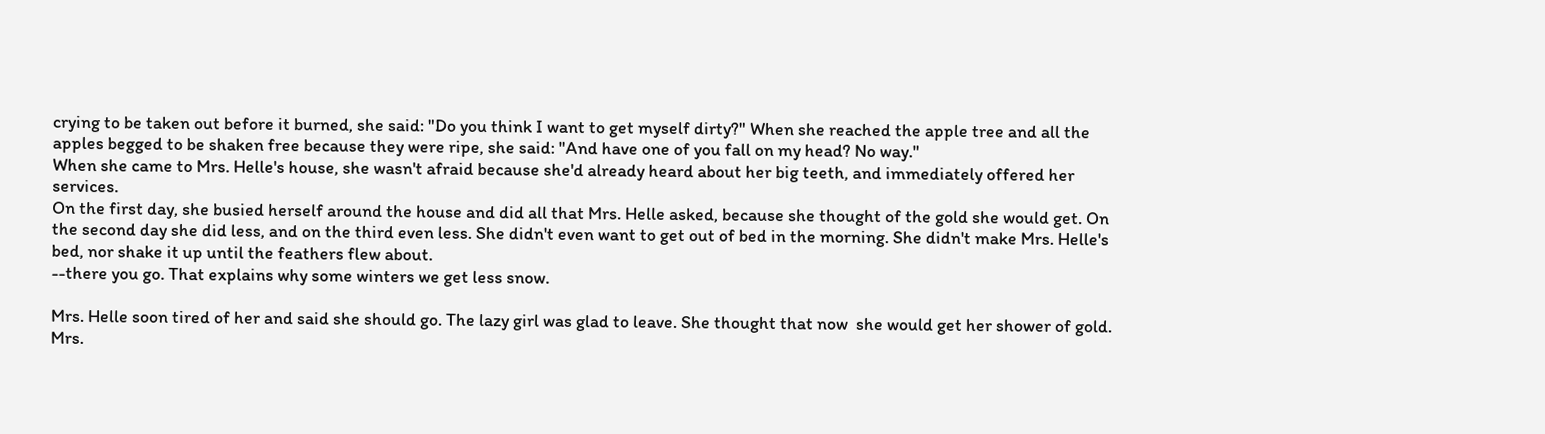crying to be taken out before it burned, she said: "Do you think I want to get myself dirty?" When she reached the apple tree and all the apples begged to be shaken free because they were ripe, she said: "And have one of you fall on my head? No way."
When she came to Mrs. Helle's house, she wasn't afraid because she'd already heard about her big teeth, and immediately offered her services.
On the first day, she busied herself around the house and did all that Mrs. Helle asked, because she thought of the gold she would get. On the second day she did less, and on the third even less. She didn't even want to get out of bed in the morning. She didn't make Mrs. Helle's bed, nor shake it up until the feathers flew about.
--there you go. That explains why some winters we get less snow.

Mrs. Helle soon tired of her and said she should go. The lazy girl was glad to leave. She thought that now  she would get her shower of gold. Mrs.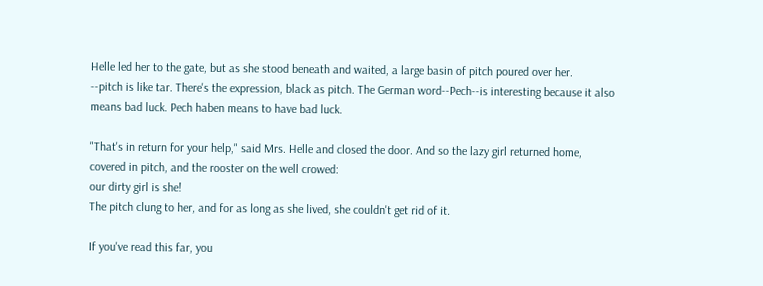Helle led her to the gate, but as she stood beneath and waited, a large basin of pitch poured over her.
--pitch is like tar. There's the expression, black as pitch. The German word--Pech--is interesting because it also means bad luck. Pech haben means to have bad luck.

"That's in return for your help," said Mrs. Helle and closed the door. And so the lazy girl returned home, covered in pitch, and the rooster on the well crowed:
our dirty girl is she!
The pitch clung to her, and for as long as she lived, she couldn't get rid of it.

If you've read this far, you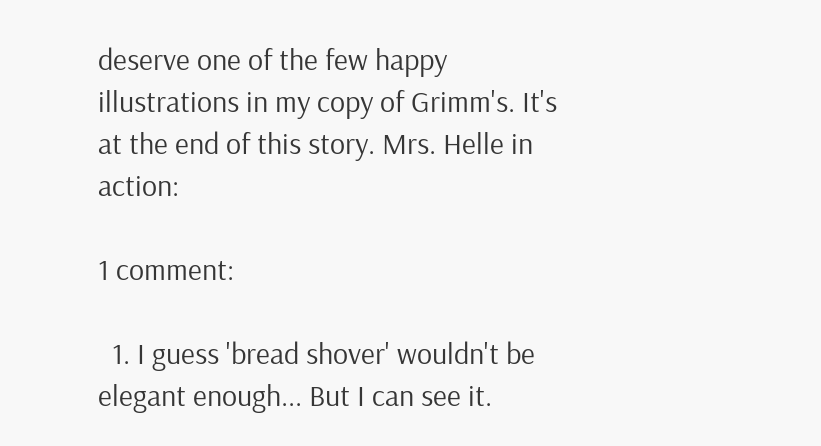deserve one of the few happy illustrations in my copy of Grimm's. It's at the end of this story. Mrs. Helle in action:

1 comment:

  1. I guess 'bread shover' wouldn't be elegant enough... But I can see it.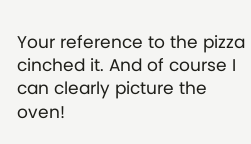Your reference to the pizza cinched it. And of course I can clearly picture the oven!